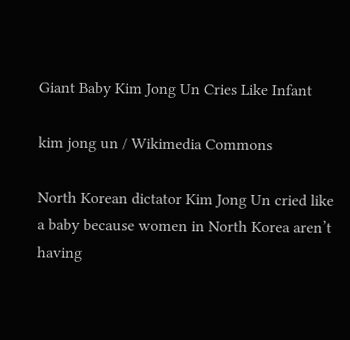Giant Baby Kim Jong Un Cries Like Infant

kim jong un / Wikimedia Commons

North Korean dictator Kim Jong Un cried like a baby because women in North Korea aren’t having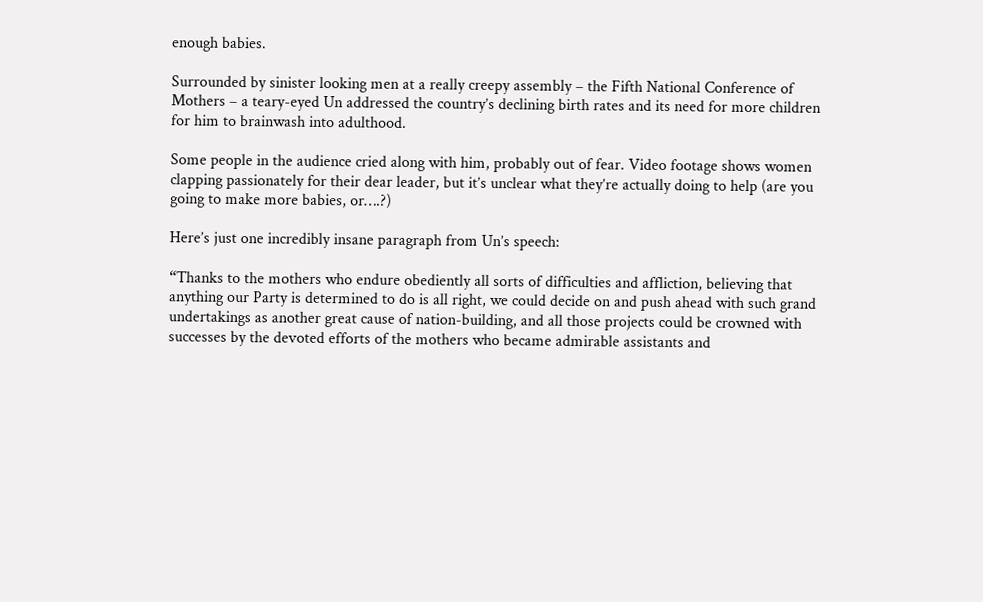enough babies.

Surrounded by sinister looking men at a really creepy assembly – the Fifth National Conference of Mothers – a teary-eyed Un addressed the country’s declining birth rates and its need for more children for him to brainwash into adulthood.

Some people in the audience cried along with him, probably out of fear. Video footage shows women clapping passionately for their dear leader, but it’s unclear what they’re actually doing to help (are you going to make more babies, or….?)

Here’s just one incredibly insane paragraph from Un’s speech:

“Thanks to the mothers who endure obediently all sorts of difficulties and affliction, believing that anything our Party is determined to do is all right, we could decide on and push ahead with such grand undertakings as another great cause of nation-building, and all those projects could be crowned with successes by the devoted efforts of the mothers who became admirable assistants and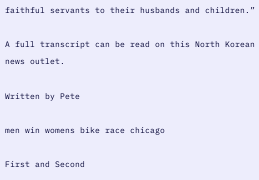faithful servants to their husbands and children.”

A full transcript can be read on this North Korean news outlet.

Written by Pete

men win womens bike race chicago

First and Second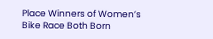Place Winners of Women’s Bike Race Both Born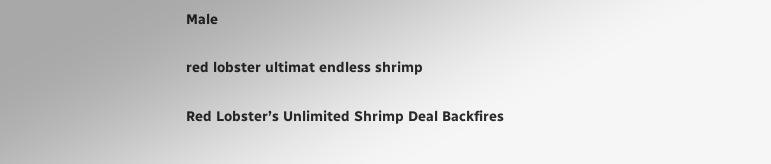Male

red lobster ultimat endless shrimp

Red Lobster’s Unlimited Shrimp Deal Backfires